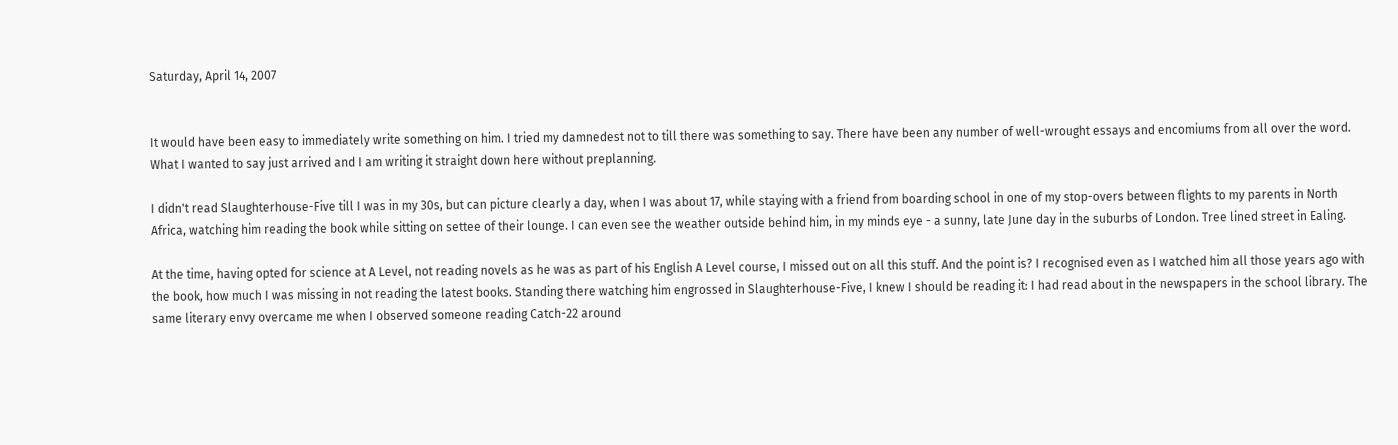Saturday, April 14, 2007


It would have been easy to immediately write something on him. I tried my damnedest not to till there was something to say. There have been any number of well-wrought essays and encomiums from all over the word. What I wanted to say just arrived and I am writing it straight down here without preplanning.

I didn't read Slaughterhouse-Five till I was in my 30s, but can picture clearly a day, when I was about 17, while staying with a friend from boarding school in one of my stop-overs between flights to my parents in North Africa, watching him reading the book while sitting on settee of their lounge. I can even see the weather outside behind him, in my minds eye - a sunny, late June day in the suburbs of London. Tree lined street in Ealing.

At the time, having opted for science at A Level, not reading novels as he was as part of his English A Level course, I missed out on all this stuff. And the point is? I recognised even as I watched him all those years ago with the book, how much I was missing in not reading the latest books. Standing there watching him engrossed in Slaughterhouse-Five, I knew I should be reading it: I had read about in the newspapers in the school library. The same literary envy overcame me when I observed someone reading Catch-22 around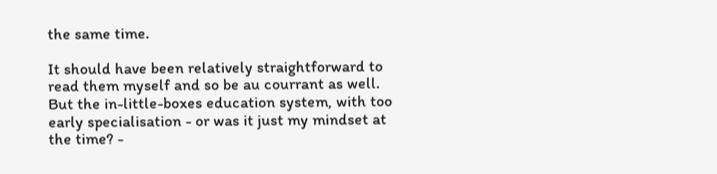the same time.

It should have been relatively straightforward to read them myself and so be au courrant as well. But the in-little-boxes education system, with too early specialisation - or was it just my mindset at the time? -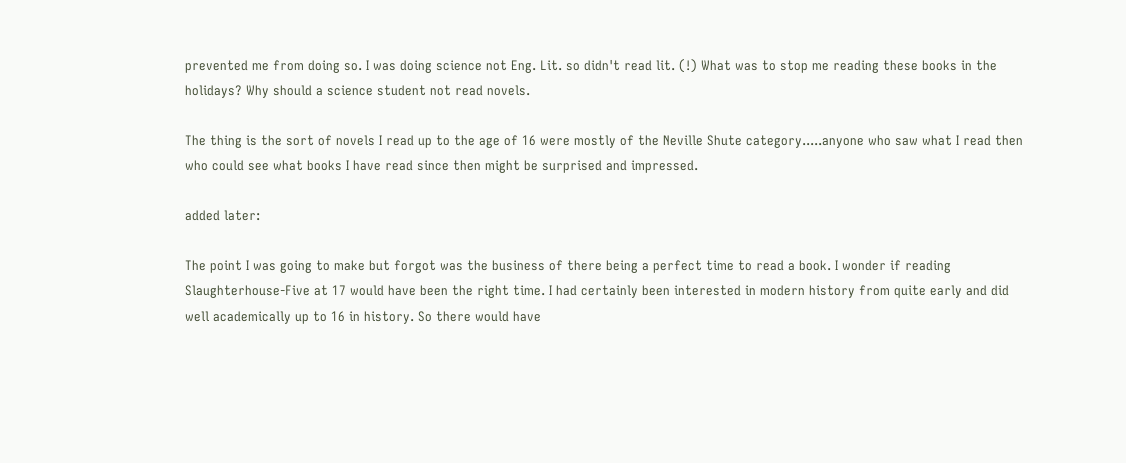prevented me from doing so. I was doing science not Eng. Lit. so didn't read lit. (!) What was to stop me reading these books in the holidays? Why should a science student not read novels.

The thing is the sort of novels I read up to the age of 16 were mostly of the Neville Shute category.....anyone who saw what I read then who could see what books I have read since then might be surprised and impressed.

added later:

The point I was going to make but forgot was the business of there being a perfect time to read a book. I wonder if reading Slaughterhouse-Five at 17 would have been the right time. I had certainly been interested in modern history from quite early and did well academically up to 16 in history. So there would have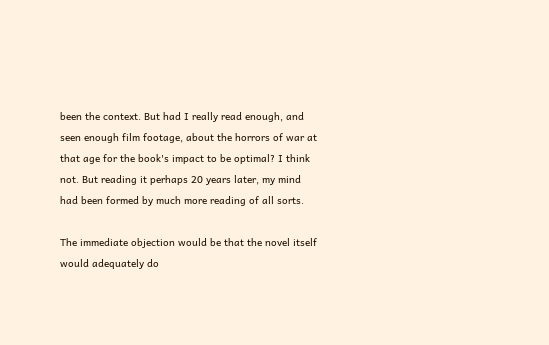been the context. But had I really read enough, and seen enough film footage, about the horrors of war at that age for the book's impact to be optimal? I think not. But reading it perhaps 20 years later, my mind had been formed by much more reading of all sorts.

The immediate objection would be that the novel itself would adequately do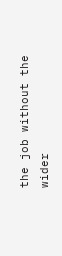the job without the wider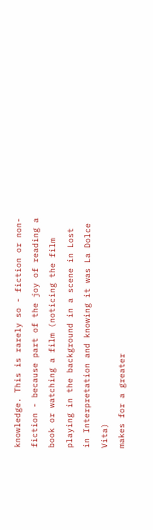knowledge. This is rarely so - fiction or non-fiction - because part of the joy of reading a book or watching a film (noticing the film playing in the background in a scene in Lost in Interpretation and knowing it was La Dolce Vita)
makes for a greater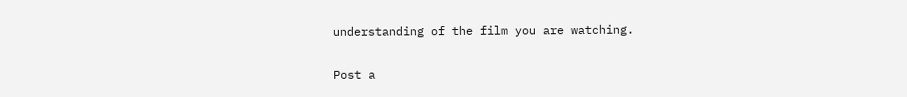understanding of the film you are watching.


Post a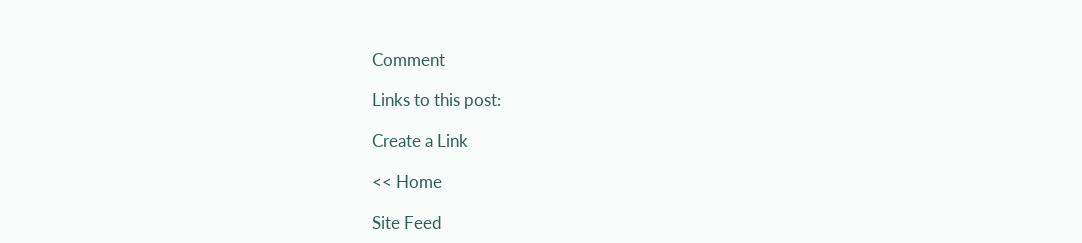Comment

Links to this post:

Create a Link

<< Home

Site Feed